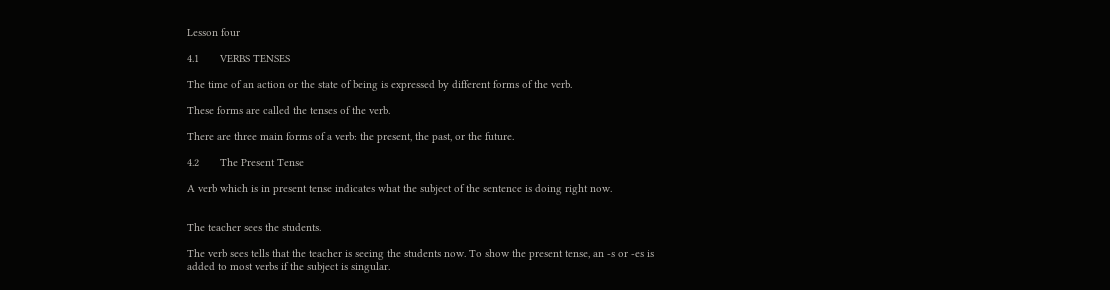Lesson four

4.1       VERBS TENSES

The time of an action or the state of being is expressed by different forms of the verb.

These forms are called the tenses of the verb.

There are three main forms of a verb: the present, the past, or the future.

4.2       The Present Tense

A verb which is in present tense indicates what the subject of the sentence is doing right now.


The teacher sees the students.

The verb sees tells that the teacher is seeing the students now. To show the present tense, an -s or -es is added to most verbs if the subject is singular.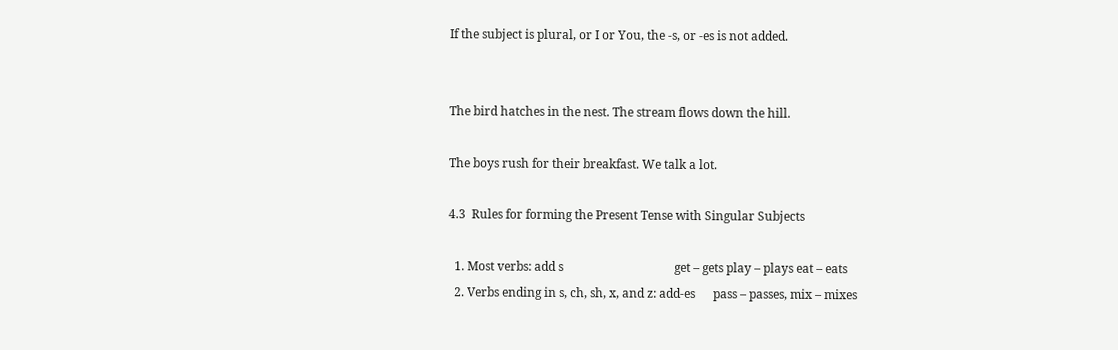If the subject is plural, or I or You, the -s, or -es is not added.


The bird hatches in the nest. The stream flows down the hill.

The boys rush for their breakfast. We talk a lot.

4.3  Rules for forming the Present Tense with Singular Subjects

  1. Most verbs: add s                                     get – gets play – plays eat – eats
  2. Verbs ending in s, ch, sh, x, and z: add-es      pass – passes, mix – mixes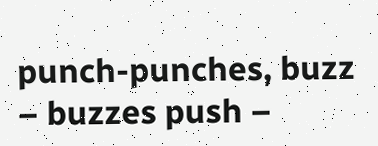punch-punches, buzz – buzzes push –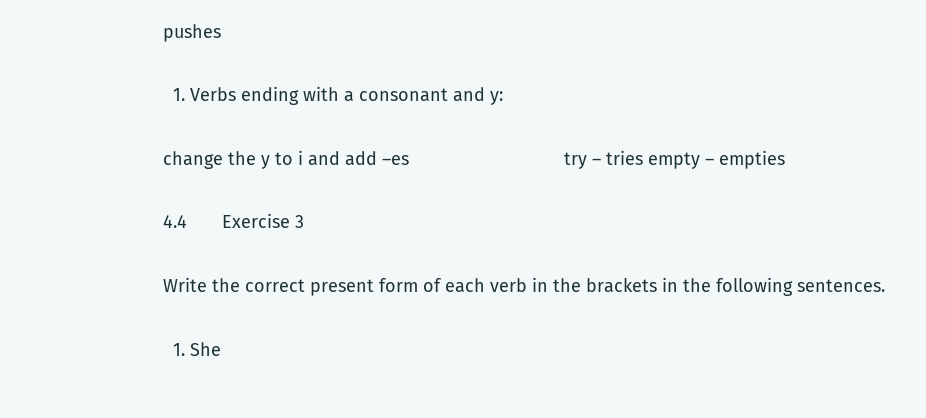pushes

  1. Verbs ending with a consonant and y:

change the y to i and add –es                               try – tries empty – empties

4.4       Exercise 3

Write the correct present form of each verb in the brackets in the following sentences.

  1. She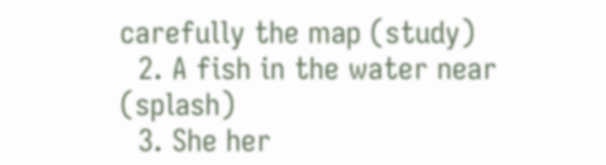carefully the map (study)
  2. A fish in the water near (splash)
  3. She her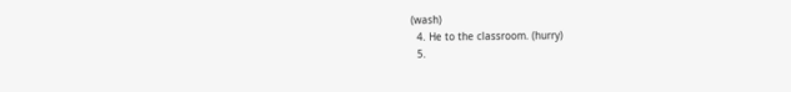(wash)
  4. He to the classroom. (hurry)
  5.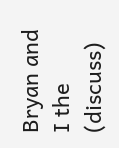Bryan and I the (discuss)